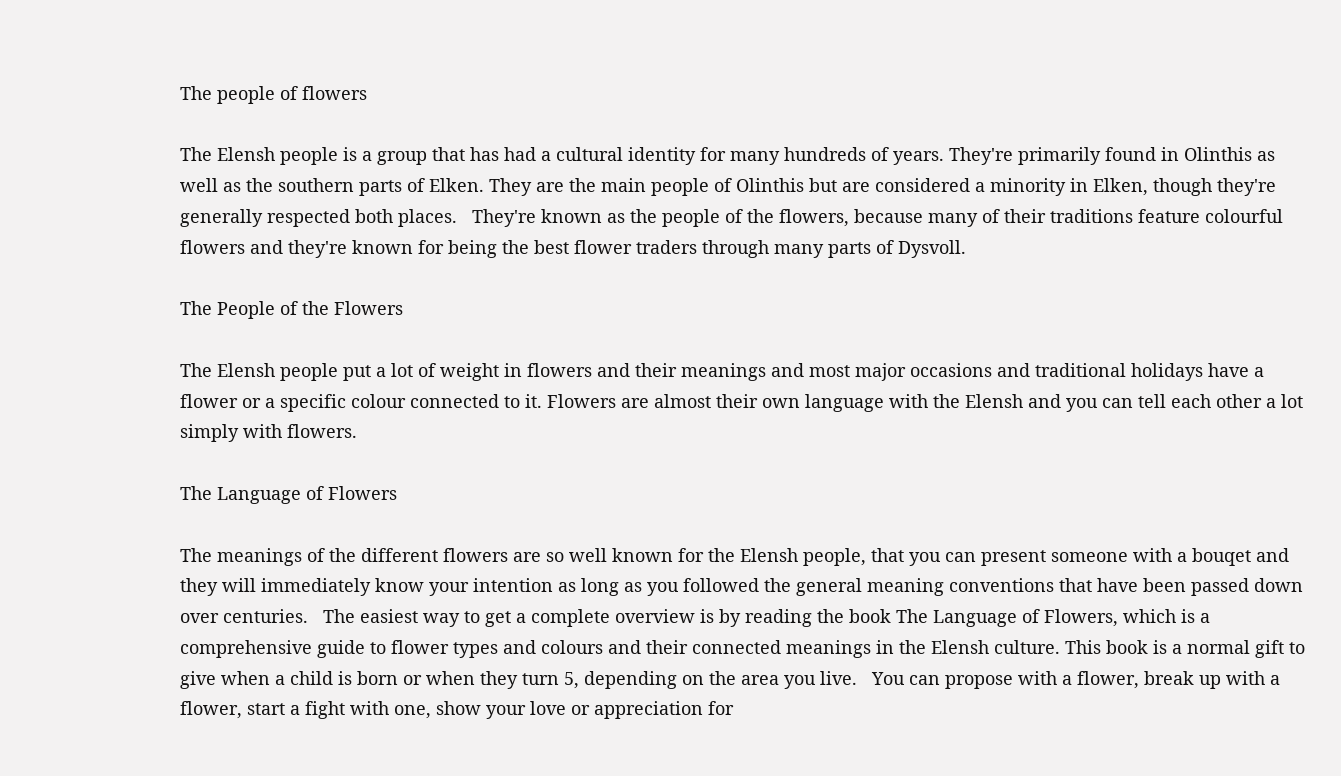The people of flowers

The Elensh people is a group that has had a cultural identity for many hundreds of years. They're primarily found in Olinthis as well as the southern parts of Elken. They are the main people of Olinthis but are considered a minority in Elken, though they're generally respected both places.   They're known as the people of the flowers, because many of their traditions feature colourful flowers and they're known for being the best flower traders through many parts of Dysvoll.

The People of the Flowers

The Elensh people put a lot of weight in flowers and their meanings and most major occasions and traditional holidays have a flower or a specific colour connected to it. Flowers are almost their own language with the Elensh and you can tell each other a lot simply with flowers.

The Language of Flowers

The meanings of the different flowers are so well known for the Elensh people, that you can present someone with a bouqet and they will immediately know your intention as long as you followed the general meaning conventions that have been passed down over centuries.   The easiest way to get a complete overview is by reading the book The Language of Flowers, which is a comprehensive guide to flower types and colours and their connected meanings in the Elensh culture. This book is a normal gift to give when a child is born or when they turn 5, depending on the area you live.   You can propose with a flower, break up with a flower, start a fight with one, show your love or appreciation for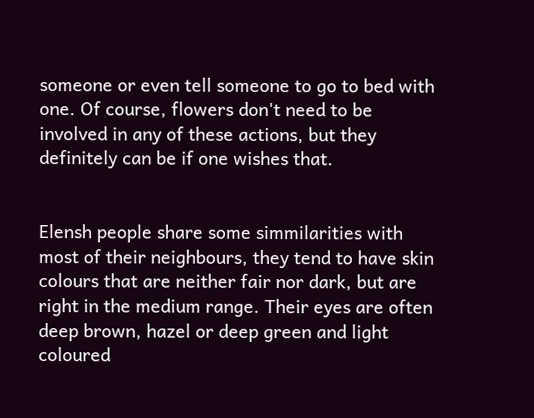someone or even tell someone to go to bed with one. Of course, flowers don't need to be involved in any of these actions, but they definitely can be if one wishes that.


Elensh people share some simmilarities with most of their neighbours, they tend to have skin colours that are neither fair nor dark, but are right in the medium range. Their eyes are often deep brown, hazel or deep green and light coloured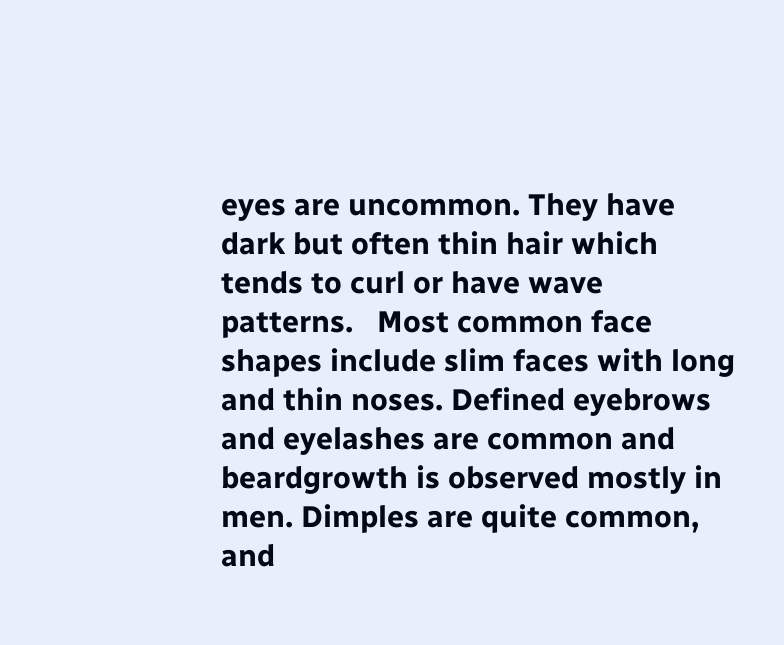eyes are uncommon. They have dark but often thin hair which tends to curl or have wave patterns.   Most common face shapes include slim faces with long and thin noses. Defined eyebrows and eyelashes are common and beardgrowth is observed mostly in men. Dimples are quite common, and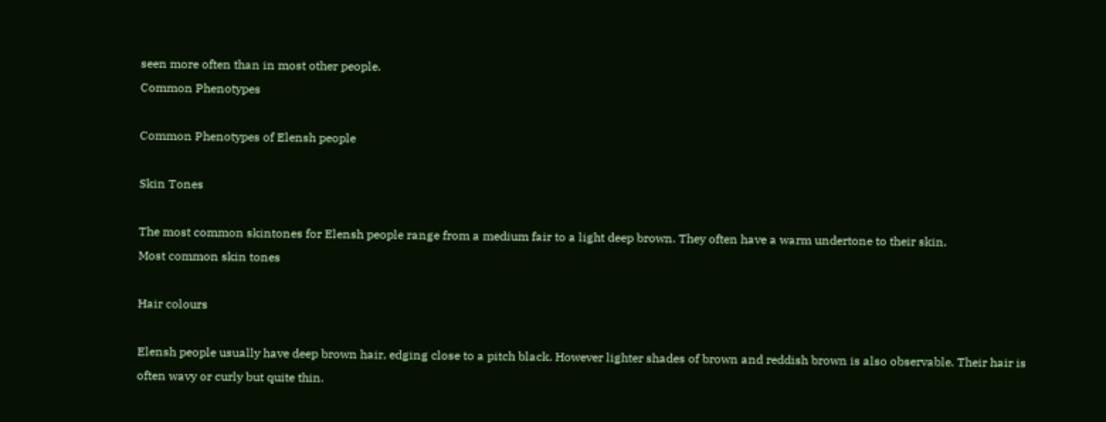seen more often than in most other people.
Common Phenotypes

Common Phenotypes of Elensh people

Skin Tones

The most common skintones for Elensh people range from a medium fair to a light deep brown. They often have a warm undertone to their skin.
Most common skin tones

Hair colours

Elensh people usually have deep brown hair, edging close to a pitch black. However lighter shades of brown and reddish brown is also observable. Their hair is often wavy or curly but quite thin.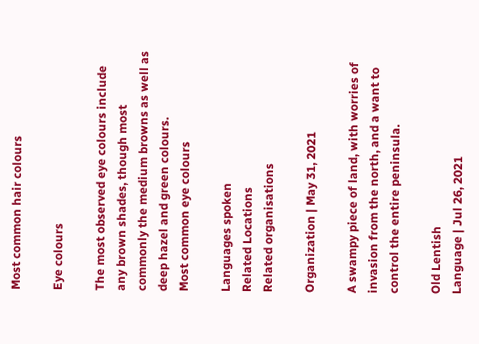Most common hair colours

Eye colours

The most observed eye colours include any brown shades, though most commonly the medium browns as well as deep hazel and green colours.
Most common eye colours

Languages spoken
Related Locations
Related organisations

Organization | May 31, 2021

A swampy piece of land, with worries of invasion from the north, and a want to control the entire peninsula.

Old Lentish
Language | Jul 26, 2021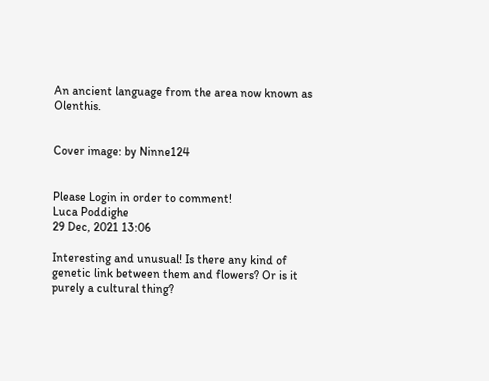An ancient language from the area now known as Olenthis.


Cover image: by Ninne124


Please Login in order to comment!
Luca Poddighe
29 Dec, 2021 13:06

Interesting and unusual! Is there any kind of genetic link between them and flowers? Or is it purely a cultural thing?